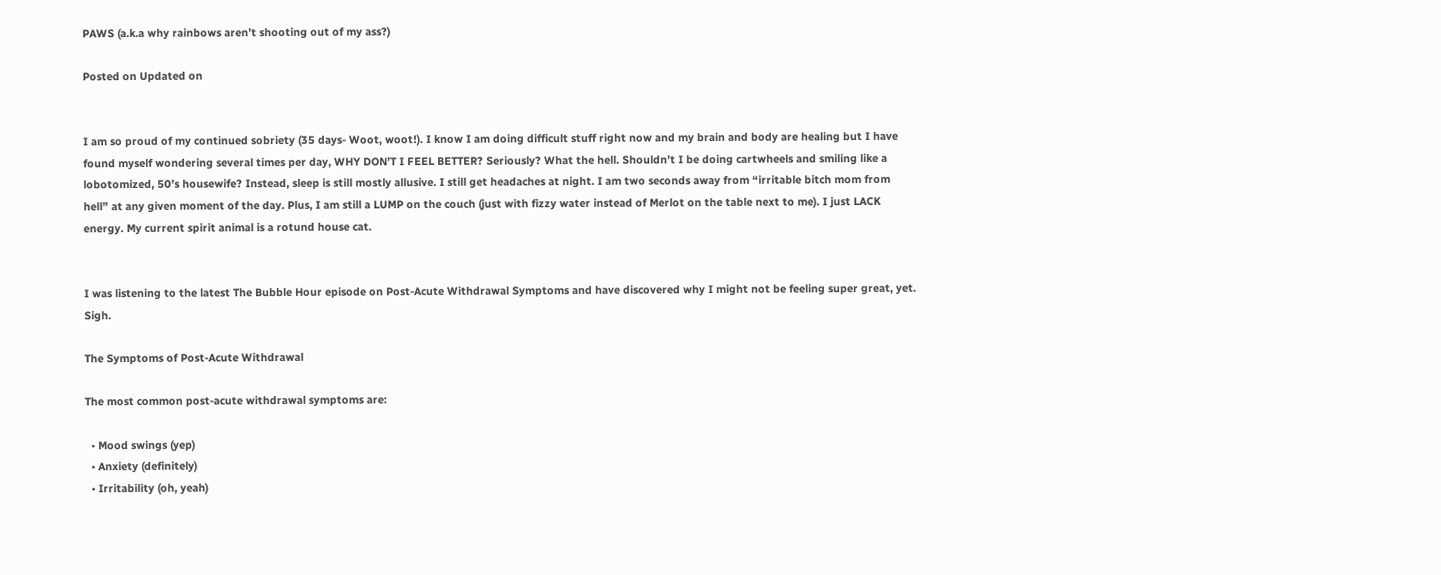PAWS (a.k.a why rainbows aren’t shooting out of my ass?)

Posted on Updated on


I am so proud of my continued sobriety (35 days- Woot, woot!). I know I am doing difficult stuff right now and my brain and body are healing but I have found myself wondering several times per day, WHY DON’T I FEEL BETTER? Seriously? What the hell. Shouldn’t I be doing cartwheels and smiling like a lobotomized, 50’s housewife? Instead, sleep is still mostly allusive. I still get headaches at night. I am two seconds away from “irritable bitch mom from hell” at any given moment of the day. Plus, I am still a LUMP on the couch (just with fizzy water instead of Merlot on the table next to me). I just LACK energy. My current spirit animal is a rotund house cat.


I was listening to the latest The Bubble Hour episode on Post-Acute Withdrawal Symptoms and have discovered why I might not be feeling super great, yet. Sigh.

The Symptoms of Post-Acute Withdrawal

The most common post-acute withdrawal symptoms are:

  • Mood swings (yep)
  • Anxiety (definitely)
  • Irritability (oh, yeah)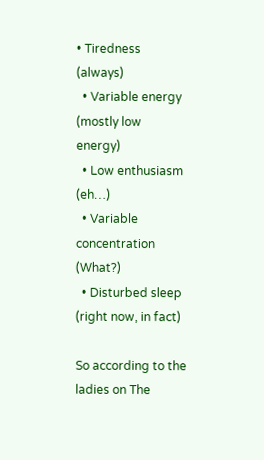• Tiredness (always)
  • Variable energy (mostly low energy)
  • Low enthusiasm (eh…)
  • Variable concentration (What?)
  • Disturbed sleep (right now, in fact)

So according to the ladies on The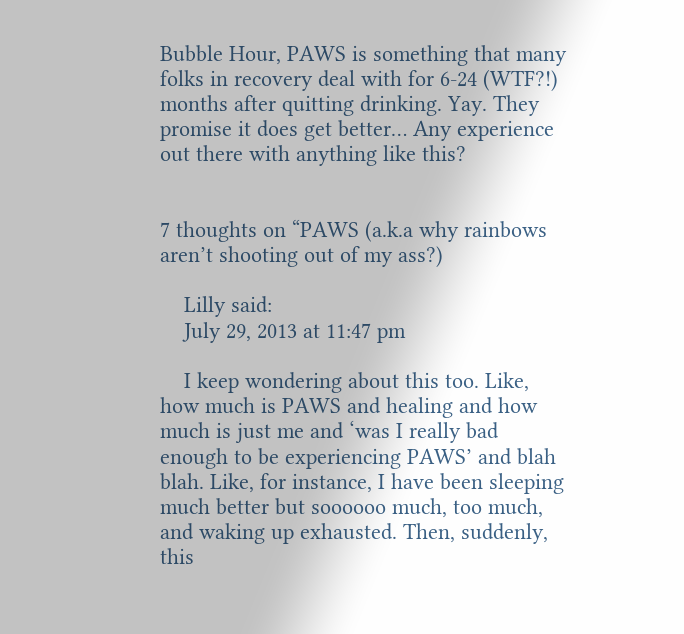Bubble Hour, PAWS is something that many folks in recovery deal with for 6-24 (WTF?!) months after quitting drinking. Yay. They promise it does get better… Any experience out there with anything like this?


7 thoughts on “PAWS (a.k.a why rainbows aren’t shooting out of my ass?)

    Lilly said:
    July 29, 2013 at 11:47 pm

    I keep wondering about this too. Like, how much is PAWS and healing and how much is just me and ‘was I really bad enough to be experiencing PAWS’ and blah blah. Like, for instance, I have been sleeping much better but soooooo much, too much, and waking up exhausted. Then, suddenly, this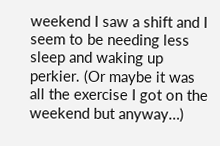weekend I saw a shift and I seem to be needing less sleep and waking up perkier. (Or maybe it was all the exercise I got on the weekend but anyway…)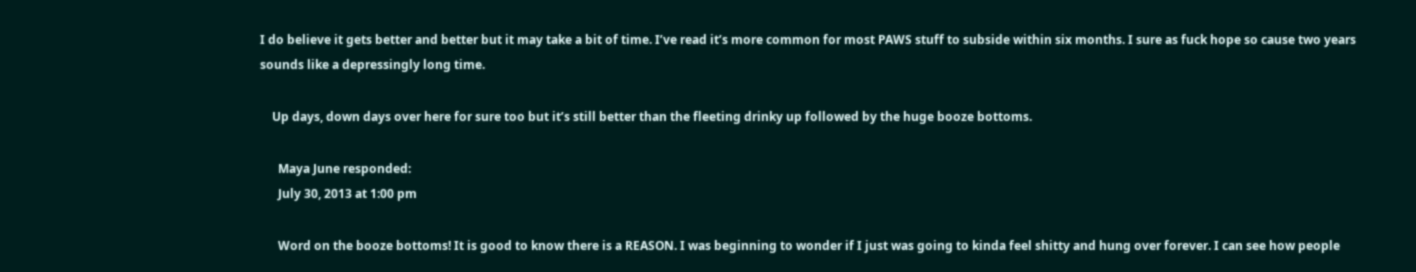I do believe it gets better and better but it may take a bit of time. I’ve read it’s more common for most PAWS stuff to subside within six months. I sure as fuck hope so cause two years sounds like a depressingly long time.

    Up days, down days over here for sure too but it’s still better than the fleeting drinky up followed by the huge booze bottoms.

      Maya June responded:
      July 30, 2013 at 1:00 pm

      Word on the booze bottoms! It is good to know there is a REASON. I was beginning to wonder if I just was going to kinda feel shitty and hung over forever. I can see how people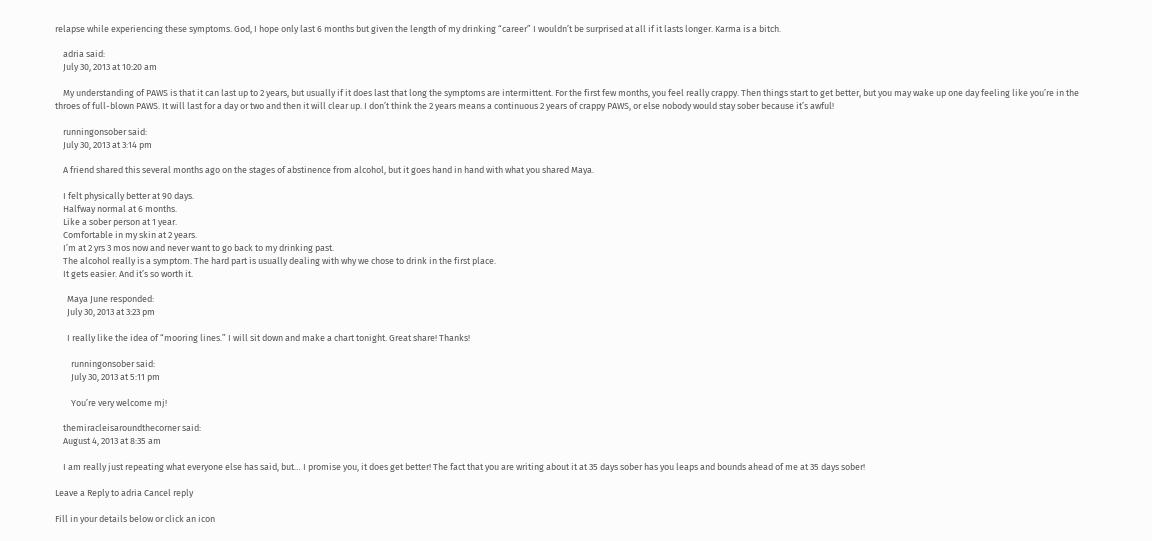relapse while experiencing these symptoms. God, I hope only last 6 months but given the length of my drinking “career” I wouldn’t be surprised at all if it lasts longer. Karma is a bitch.

    adria said:
    July 30, 2013 at 10:20 am

    My understanding of PAWS is that it can last up to 2 years, but usually if it does last that long the symptoms are intermittent. For the first few months, you feel really crappy. Then things start to get better, but you may wake up one day feeling like you’re in the throes of full-blown PAWS. It will last for a day or two and then it will clear up. I don’t think the 2 years means a continuous 2 years of crappy PAWS, or else nobody would stay sober because it’s awful!

    runningonsober said:
    July 30, 2013 at 3:14 pm

    A friend shared this several months ago on the stages of abstinence from alcohol, but it goes hand in hand with what you shared Maya.

    I felt physically better at 90 days.
    Halfway normal at 6 months.
    Like a sober person at 1 year.
    Comfortable in my skin at 2 years.
    I’m at 2 yrs 3 mos now and never want to go back to my drinking past.
    The alcohol really is a symptom. The hard part is usually dealing with why we chose to drink in the first place.
    It gets easier. And it’s so worth it.

      Maya June responded:
      July 30, 2013 at 3:23 pm

      I really like the idea of “mooring lines.” I will sit down and make a chart tonight. Great share! Thanks!

        runningonsober said:
        July 30, 2013 at 5:11 pm

        You’re very welcome mj!

    themiracleisaroundthecorner said:
    August 4, 2013 at 8:35 am

    I am really just repeating what everyone else has said, but… I promise you, it does get better! The fact that you are writing about it at 35 days sober has you leaps and bounds ahead of me at 35 days sober!

Leave a Reply to adria Cancel reply

Fill in your details below or click an icon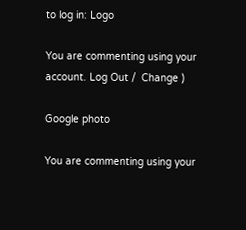to log in: Logo

You are commenting using your account. Log Out /  Change )

Google photo

You are commenting using your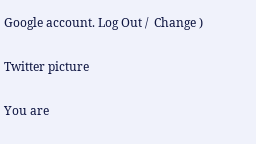Google account. Log Out /  Change )

Twitter picture

You are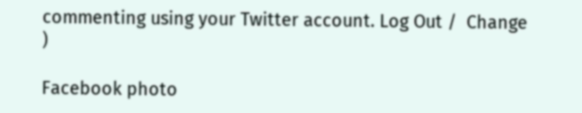commenting using your Twitter account. Log Out /  Change )

Facebook photo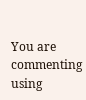You are commenting using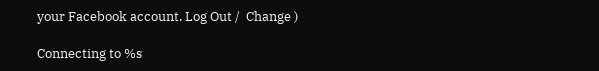your Facebook account. Log Out /  Change )

Connecting to %s